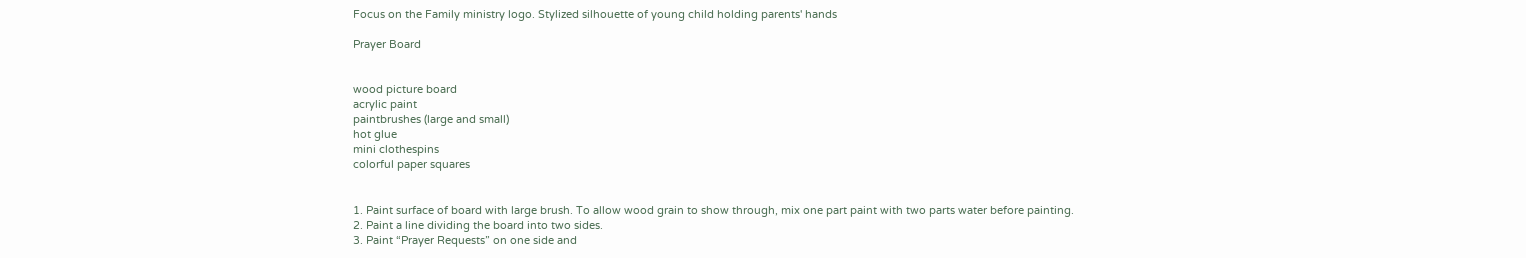Focus on the Family ministry logo. Stylized silhouette of young child holding parents' hands

Prayer Board


wood picture board
acrylic paint
paintbrushes (large and small)
hot glue
mini clothespins
colorful paper squares


1. Paint surface of board with large brush. To allow wood grain to show through, mix one part paint with two parts water before painting.
2. Paint a line dividing the board into two sides.
3. Paint “Prayer Requests” on one side and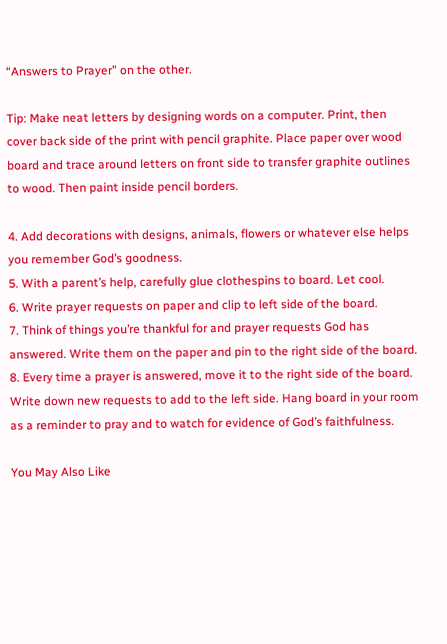“Answers to Prayer” on the other.

Tip: Make neat letters by designing words on a computer. Print, then cover back side of the print with pencil graphite. Place paper over wood board and trace around letters on front side to transfer graphite outlines to wood. Then paint inside pencil borders.

4. Add decorations with designs, animals, flowers or whatever else helps you remember God’s goodness.
5. With a parent’s help, carefully glue clothespins to board. Let cool.
6. Write prayer requests on paper and clip to left side of the board.
7. Think of things you’re thankful for and prayer requests God has answered. Write them on the paper and pin to the right side of the board.
8. Every time a prayer is answered, move it to the right side of the board. Write down new requests to add to the left side. Hang board in your room as a reminder to pray and to watch for evidence of God’s faithfulness.

You May Also Like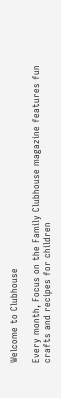Welcome to Clubhouse

Every month, Focus on the Family Clubhouse magazine features fun crafts and recipes for children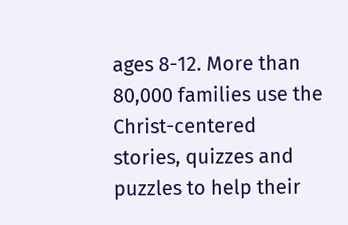ages 8-12. More than 80,000 families use the Christ-centered stories, quizzes and puzzles to help their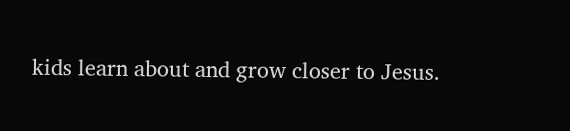kids learn about and grow closer to Jesus.